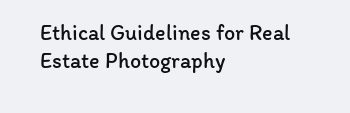Ethical Guidelines for Real Estate Photography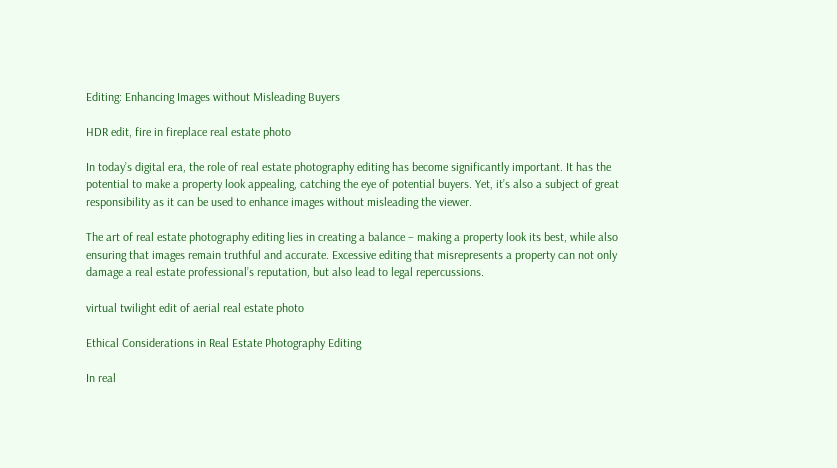Editing: Enhancing Images without Misleading Buyers

HDR edit, fire in fireplace real estate photo

In today’s digital era, the role of real estate photography editing has become significantly important. It has the potential to make a property look appealing, catching the eye of potential buyers. Yet, it’s also a subject of great responsibility as it can be used to enhance images without misleading the viewer.

The art of real estate photography editing lies in creating a balance – making a property look its best, while also ensuring that images remain truthful and accurate. Excessive editing that misrepresents a property can not only damage a real estate professional’s reputation, but also lead to legal repercussions.

virtual twilight edit of aerial real estate photo

Ethical Considerations in Real Estate Photography Editing

In real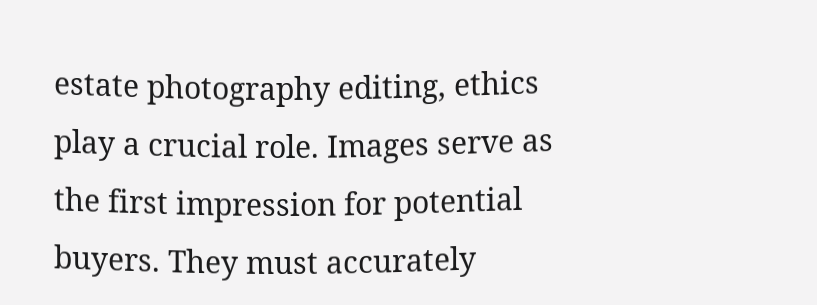estate photography editing, ethics play a crucial role. Images serve as the first impression for potential buyers. They must accurately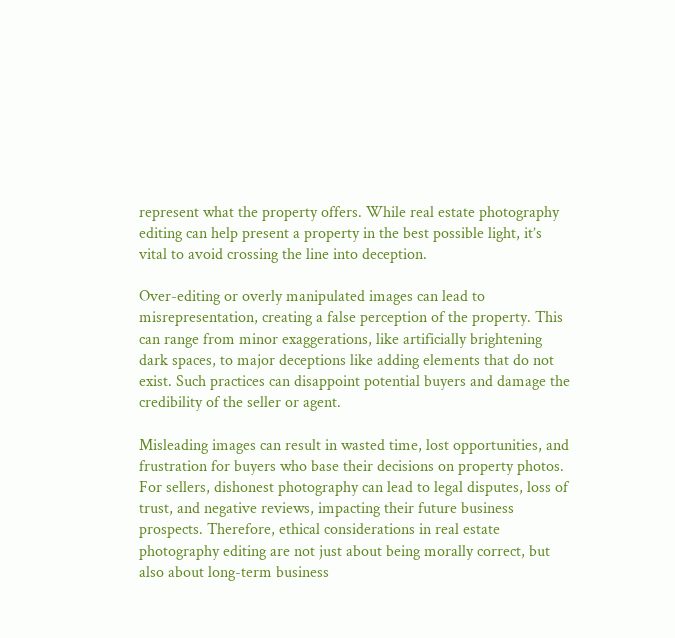represent what the property offers. While real estate photography editing can help present a property in the best possible light, it’s vital to avoid crossing the line into deception.

Over-editing or overly manipulated images can lead to misrepresentation, creating a false perception of the property. This can range from minor exaggerations, like artificially brightening dark spaces, to major deceptions like adding elements that do not exist. Such practices can disappoint potential buyers and damage the credibility of the seller or agent.

Misleading images can result in wasted time, lost opportunities, and frustration for buyers who base their decisions on property photos. For sellers, dishonest photography can lead to legal disputes, loss of trust, and negative reviews, impacting their future business prospects. Therefore, ethical considerations in real estate photography editing are not just about being morally correct, but also about long-term business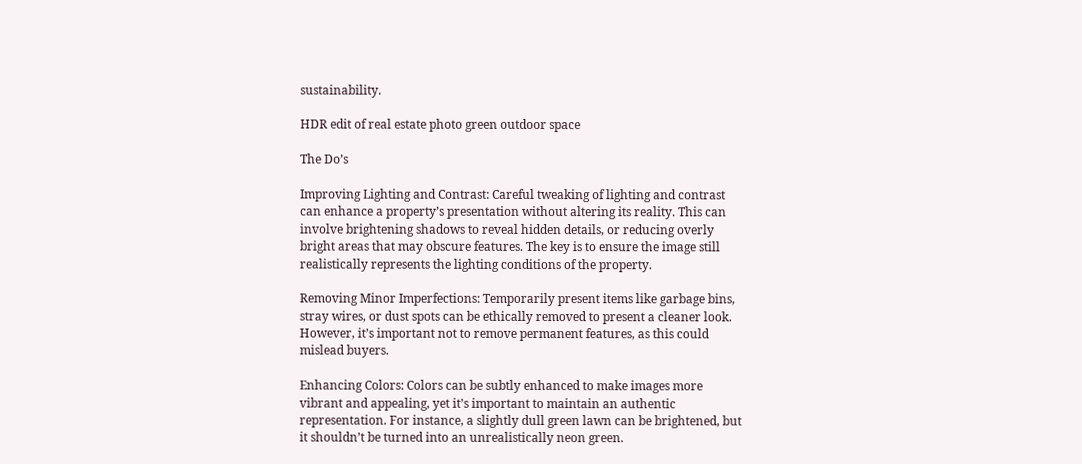sustainability.

HDR edit of real estate photo green outdoor space

The Do’s

Improving Lighting and Contrast: Careful tweaking of lighting and contrast can enhance a property’s presentation without altering its reality. This can involve brightening shadows to reveal hidden details, or reducing overly bright areas that may obscure features. The key is to ensure the image still realistically represents the lighting conditions of the property.

Removing Minor Imperfections: Temporarily present items like garbage bins, stray wires, or dust spots can be ethically removed to present a cleaner look. However, it’s important not to remove permanent features, as this could mislead buyers.

Enhancing Colors: Colors can be subtly enhanced to make images more vibrant and appealing, yet it’s important to maintain an authentic representation. For instance, a slightly dull green lawn can be brightened, but it shouldn’t be turned into an unrealistically neon green.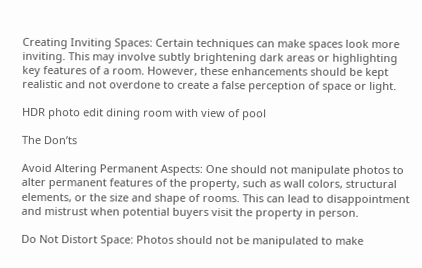Creating Inviting Spaces: Certain techniques can make spaces look more inviting. This may involve subtly brightening dark areas or highlighting key features of a room. However, these enhancements should be kept realistic and not overdone to create a false perception of space or light.

HDR photo edit dining room with view of pool

The Don’ts

Avoid Altering Permanent Aspects: One should not manipulate photos to alter permanent features of the property, such as wall colors, structural elements, or the size and shape of rooms. This can lead to disappointment and mistrust when potential buyers visit the property in person.

Do Not Distort Space: Photos should not be manipulated to make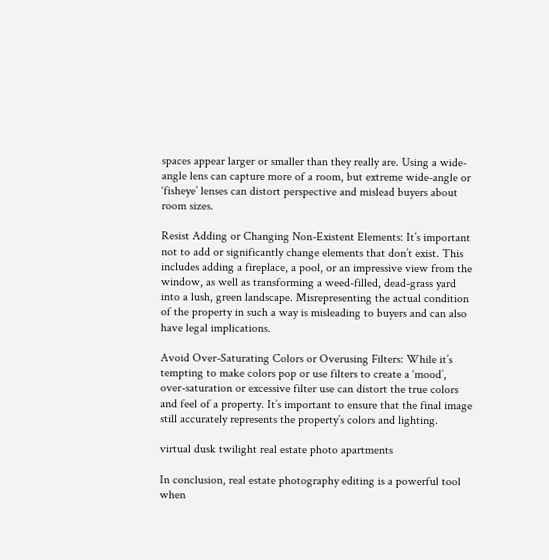spaces appear larger or smaller than they really are. Using a wide-angle lens can capture more of a room, but extreme wide-angle or ‘fisheye’ lenses can distort perspective and mislead buyers about room sizes.

Resist Adding or Changing Non-Existent Elements: It’s important not to add or significantly change elements that don’t exist. This includes adding a fireplace, a pool, or an impressive view from the window, as well as transforming a weed-filled, dead-grass yard into a lush, green landscape. Misrepresenting the actual condition of the property in such a way is misleading to buyers and can also have legal implications.

Avoid Over-Saturating Colors or Overusing Filters: While it’s tempting to make colors pop or use filters to create a ‘mood’, over-saturation or excessive filter use can distort the true colors and feel of a property. It’s important to ensure that the final image still accurately represents the property’s colors and lighting.

virtual dusk twilight real estate photo apartments

In conclusion, real estate photography editing is a powerful tool when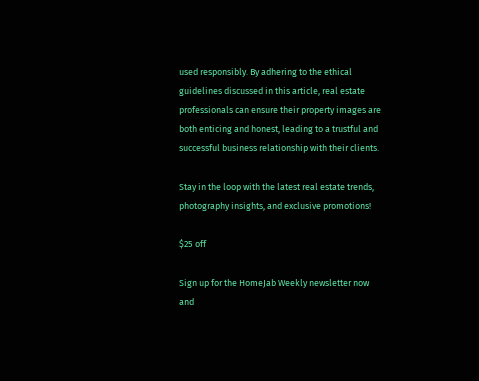used responsibly. By adhering to the ethical guidelines discussed in this article, real estate professionals can ensure their property images are both enticing and honest, leading to a trustful and successful business relationship with their clients.

Stay in the loop with the latest real estate trends, photography insights, and exclusive promotions!

$25 off

Sign up for the HomeJab Weekly newsletter now and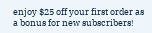enjoy $25 off your first order as a bonus for new subscribers!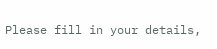Please fill in your details,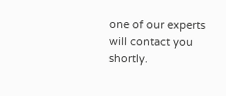one of our experts will contact you shortly.